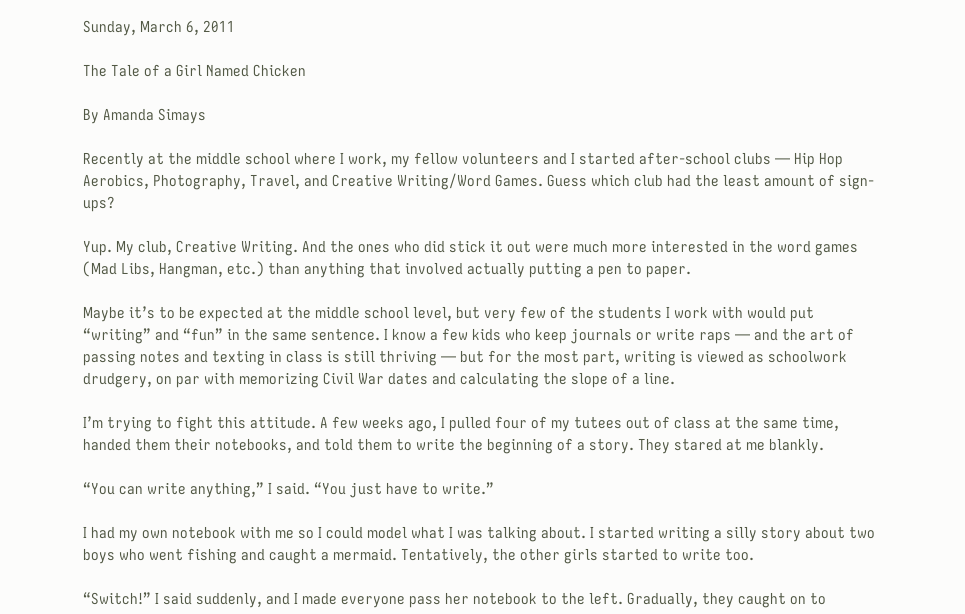Sunday, March 6, 2011

The Tale of a Girl Named Chicken

By Amanda Simays

Recently at the middle school where I work, my fellow volunteers and I started after-school clubs — Hip Hop Aerobics, Photography, Travel, and Creative Writing/Word Games. Guess which club had the least amount of sign-ups?

Yup. My club, Creative Writing. And the ones who did stick it out were much more interested in the word games (Mad Libs, Hangman, etc.) than anything that involved actually putting a pen to paper.

Maybe it’s to be expected at the middle school level, but very few of the students I work with would put “writing” and “fun” in the same sentence. I know a few kids who keep journals or write raps — and the art of passing notes and texting in class is still thriving — but for the most part, writing is viewed as schoolwork drudgery, on par with memorizing Civil War dates and calculating the slope of a line.

I’m trying to fight this attitude. A few weeks ago, I pulled four of my tutees out of class at the same time, handed them their notebooks, and told them to write the beginning of a story. They stared at me blankly.

“You can write anything,” I said. “You just have to write.”

I had my own notebook with me so I could model what I was talking about. I started writing a silly story about two boys who went fishing and caught a mermaid. Tentatively, the other girls started to write too.

“Switch!” I said suddenly, and I made everyone pass her notebook to the left. Gradually, they caught on to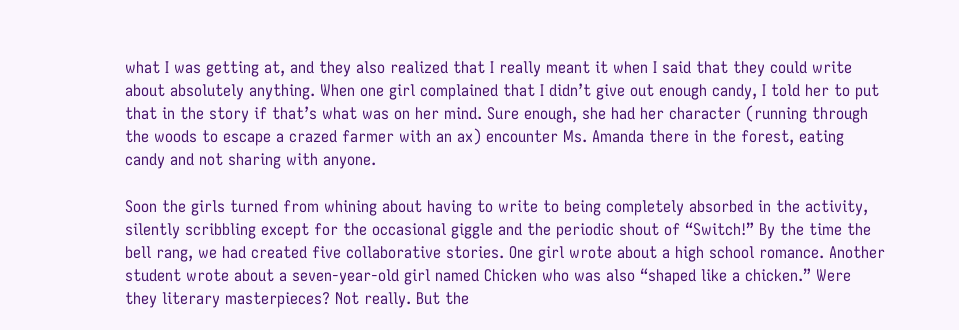what I was getting at, and they also realized that I really meant it when I said that they could write about absolutely anything. When one girl complained that I didn’t give out enough candy, I told her to put that in the story if that’s what was on her mind. Sure enough, she had her character (running through the woods to escape a crazed farmer with an ax) encounter Ms. Amanda there in the forest, eating candy and not sharing with anyone.

Soon the girls turned from whining about having to write to being completely absorbed in the activity, silently scribbling except for the occasional giggle and the periodic shout of “Switch!” By the time the bell rang, we had created five collaborative stories. One girl wrote about a high school romance. Another student wrote about a seven-year-old girl named Chicken who was also “shaped like a chicken.” Were they literary masterpieces? Not really. But the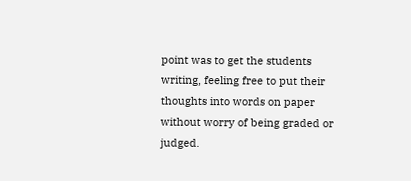point was to get the students writing, feeling free to put their thoughts into words on paper without worry of being graded or judged.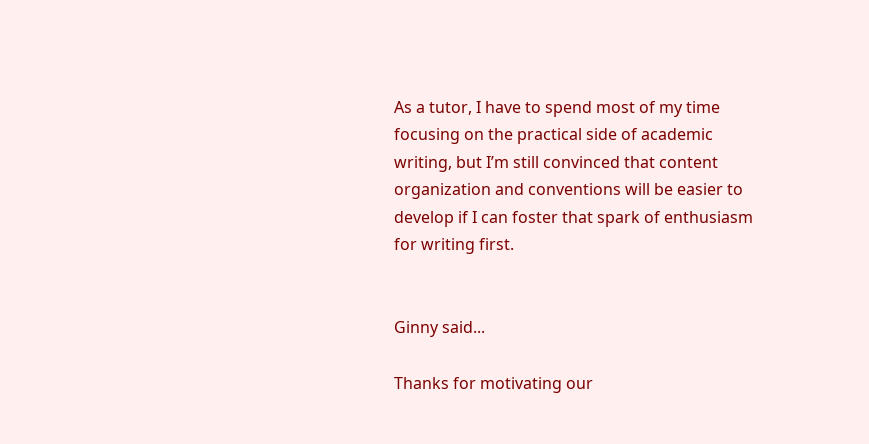As a tutor, I have to spend most of my time focusing on the practical side of academic writing, but I’m still convinced that content organization and conventions will be easier to develop if I can foster that spark of enthusiasm for writing first.


Ginny said...

Thanks for motivating our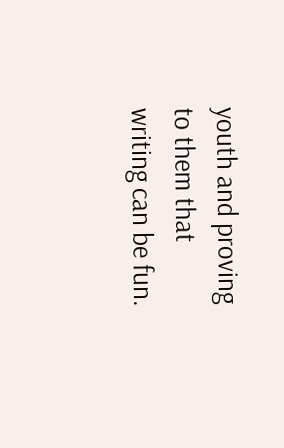youth and proving to them that writing can be fun.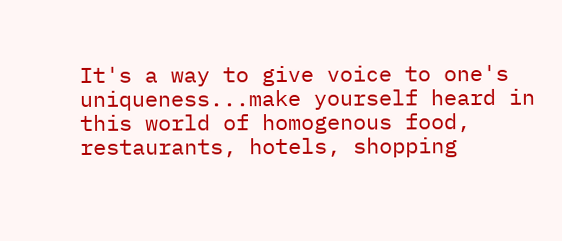It's a way to give voice to one's uniqueness...make yourself heard in this world of homogenous food, restaurants, hotels, shopping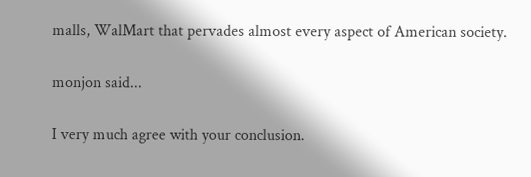malls, WalMart that pervades almost every aspect of American society.

monjon said...

I very much agree with your conclusion.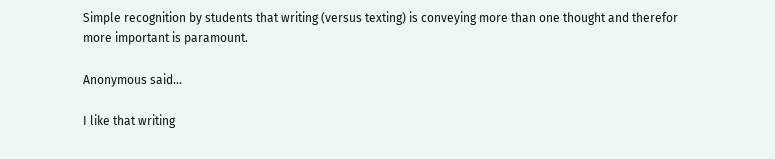Simple recognition by students that writing (versus texting) is conveying more than one thought and therefor more important is paramount.

Anonymous said...

I like that writing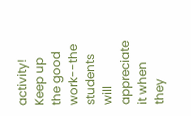activity! Keep up the good work--the students will appreciate it when they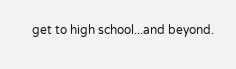get to high school...and beyond.